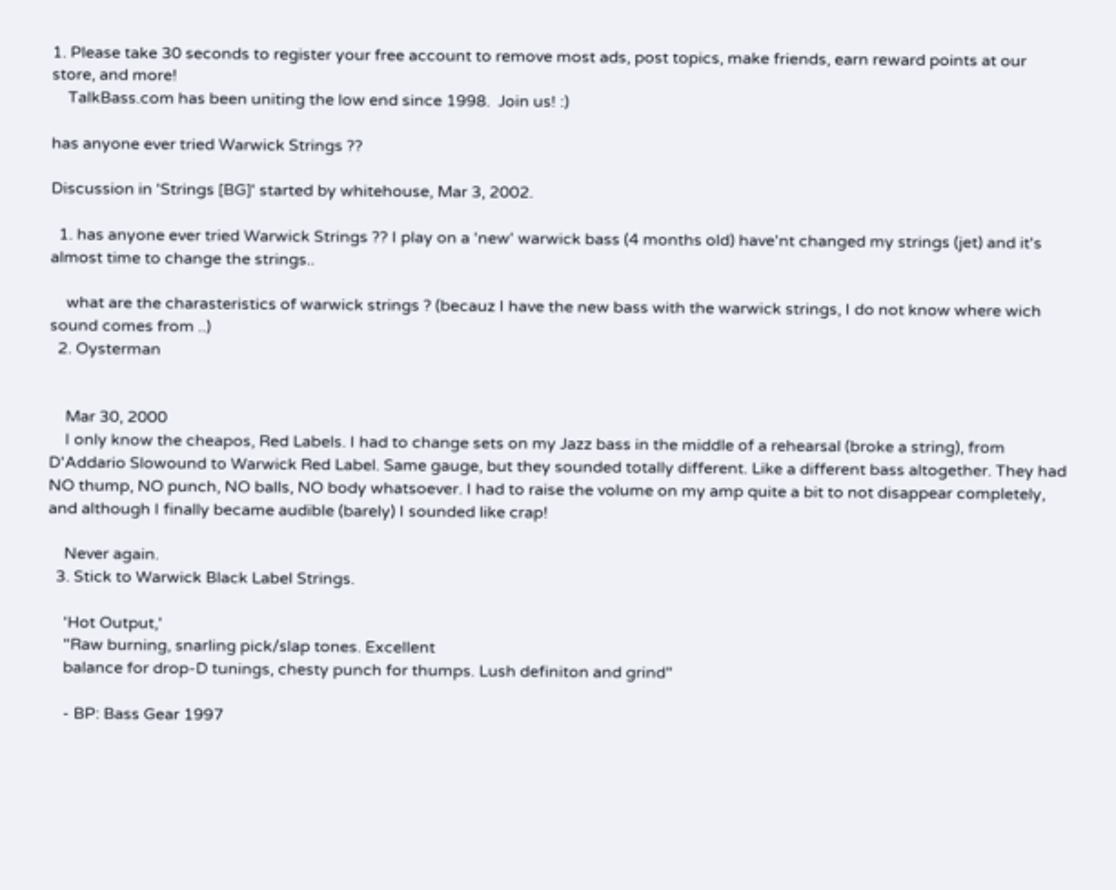1. Please take 30 seconds to register your free account to remove most ads, post topics, make friends, earn reward points at our store, and more!
    TalkBass.com has been uniting the low end since 1998.  Join us! :)

has anyone ever tried Warwick Strings ??

Discussion in 'Strings [BG]' started by whitehouse, Mar 3, 2002.

  1. has anyone ever tried Warwick Strings ?? I play on a 'new' warwick bass (4 months old) have'nt changed my strings (jet) and it's almost time to change the strings..

    what are the charasteristics of warwick strings ? (becauz I have the new bass with the warwick strings, I do not know where wich sound comes from ..)
  2. Oysterman


    Mar 30, 2000
    I only know the cheapos, Red Labels. I had to change sets on my Jazz bass in the middle of a rehearsal (broke a string), from D'Addario Slowound to Warwick Red Label. Same gauge, but they sounded totally different. Like a different bass altogether. They had NO thump, NO punch, NO balls, NO body whatsoever. I had to raise the volume on my amp quite a bit to not disappear completely, and although I finally became audible (barely) I sounded like crap!

    Never again.
  3. Stick to Warwick Black Label Strings.

    'Hot Output,'
    "Raw burning, snarling pick/slap tones. Excellent
    balance for drop-D tunings, chesty punch for thumps. Lush definiton and grind"

    - BP: Bass Gear 1997